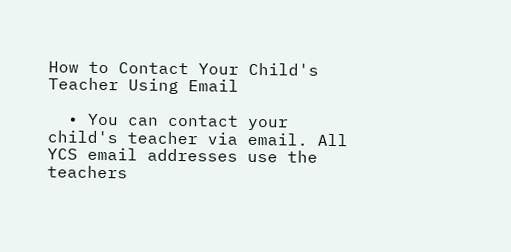How to Contact Your Child's Teacher Using Email

  • You can contact your child's teacher via email. All YCS email addresses use the teachers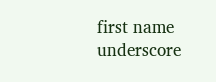first name underscore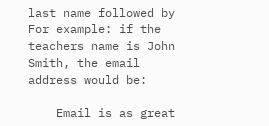last name followed by For example: if the teachers name is John Smith, the email address would be:

    Email is as great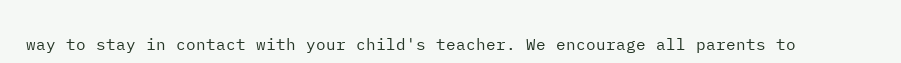way to stay in contact with your child's teacher. We encourage all parents to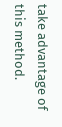take advantage of this method.